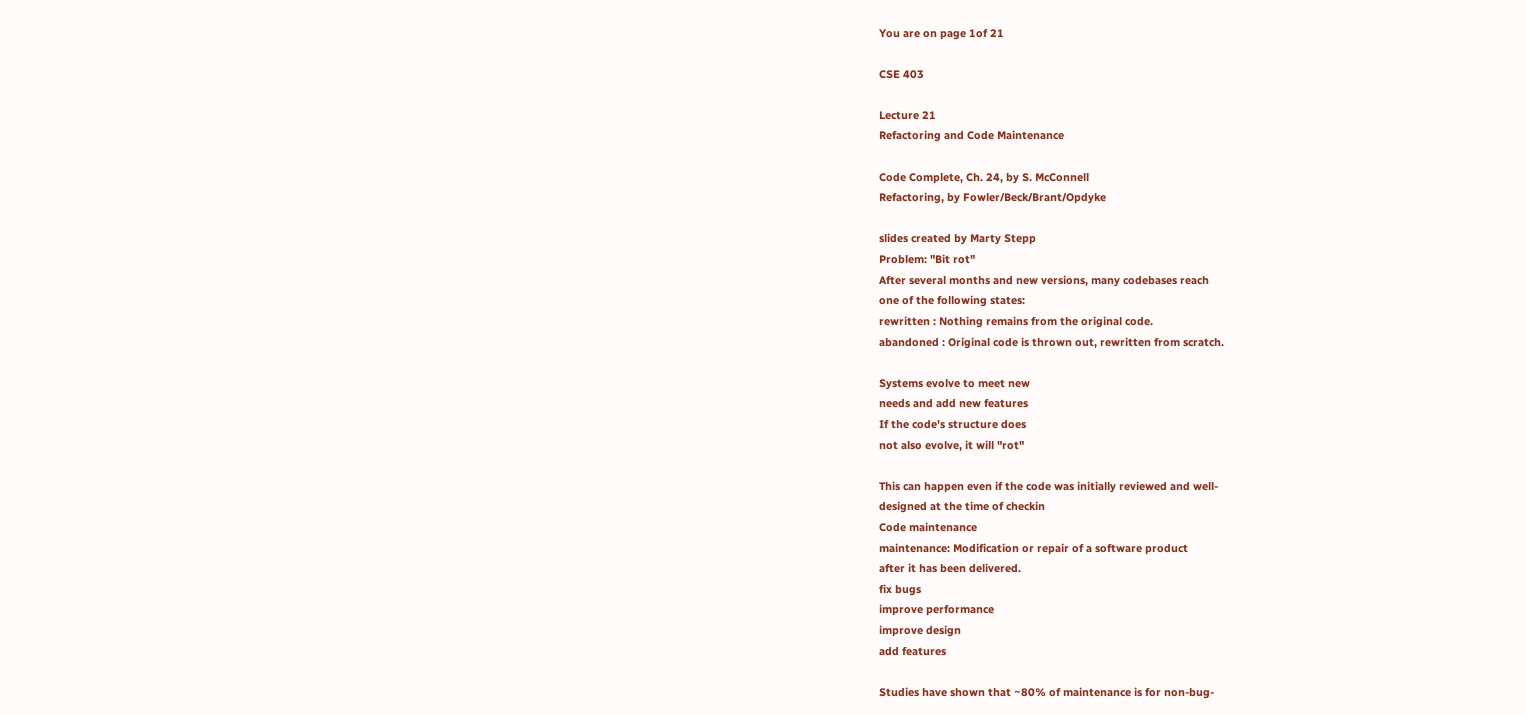You are on page 1of 21

CSE 403

Lecture 21
Refactoring and Code Maintenance

Code Complete, Ch. 24, by S. McConnell
Refactoring, by Fowler/Beck/Brant/Opdyke

slides created by Marty Stepp
Problem: "Bit rot"
After several months and new versions, many codebases reach
one of the following states:
rewritten : Nothing remains from the original code.
abandoned : Original code is thrown out, rewritten from scratch.

Systems evolve to meet new
needs and add new features
If the code's structure does
not also evolve, it will "rot"

This can happen even if the code was initially reviewed and well-
designed at the time of checkin
Code maintenance
maintenance: Modification or repair of a software product
after it has been delivered.
fix bugs
improve performance
improve design
add features

Studies have shown that ~80% of maintenance is for non-bug-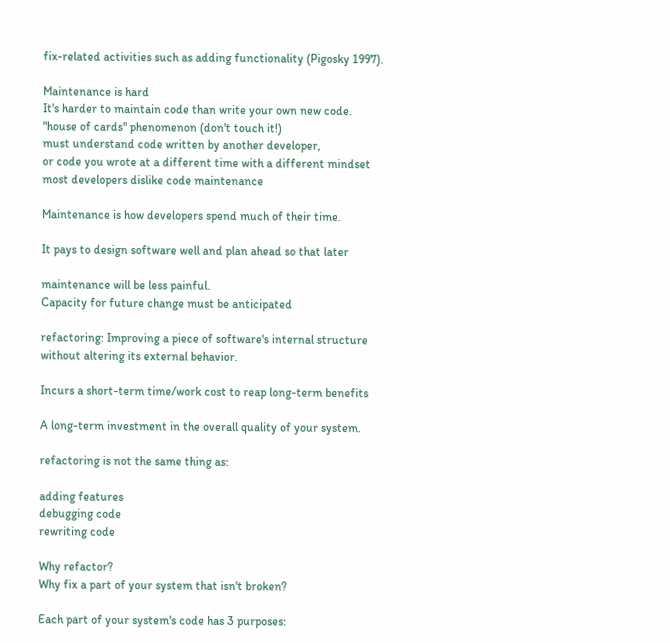fix-related activities such as adding functionality (Pigosky 1997).

Maintenance is hard
It's harder to maintain code than write your own new code.
"house of cards" phenomenon (don't touch it!)
must understand code written by another developer,
or code you wrote at a different time with a different mindset
most developers dislike code maintenance

Maintenance is how developers spend much of their time.

It pays to design software well and plan ahead so that later

maintenance will be less painful.
Capacity for future change must be anticipated

refactoring: Improving a piece of software's internal structure
without altering its external behavior.

Incurs a short-term time/work cost to reap long-term benefits

A long-term investment in the overall quality of your system.

refactoring is not the same thing as:

adding features
debugging code
rewriting code

Why refactor?
Why fix a part of your system that isn't broken?

Each part of your system's code has 3 purposes: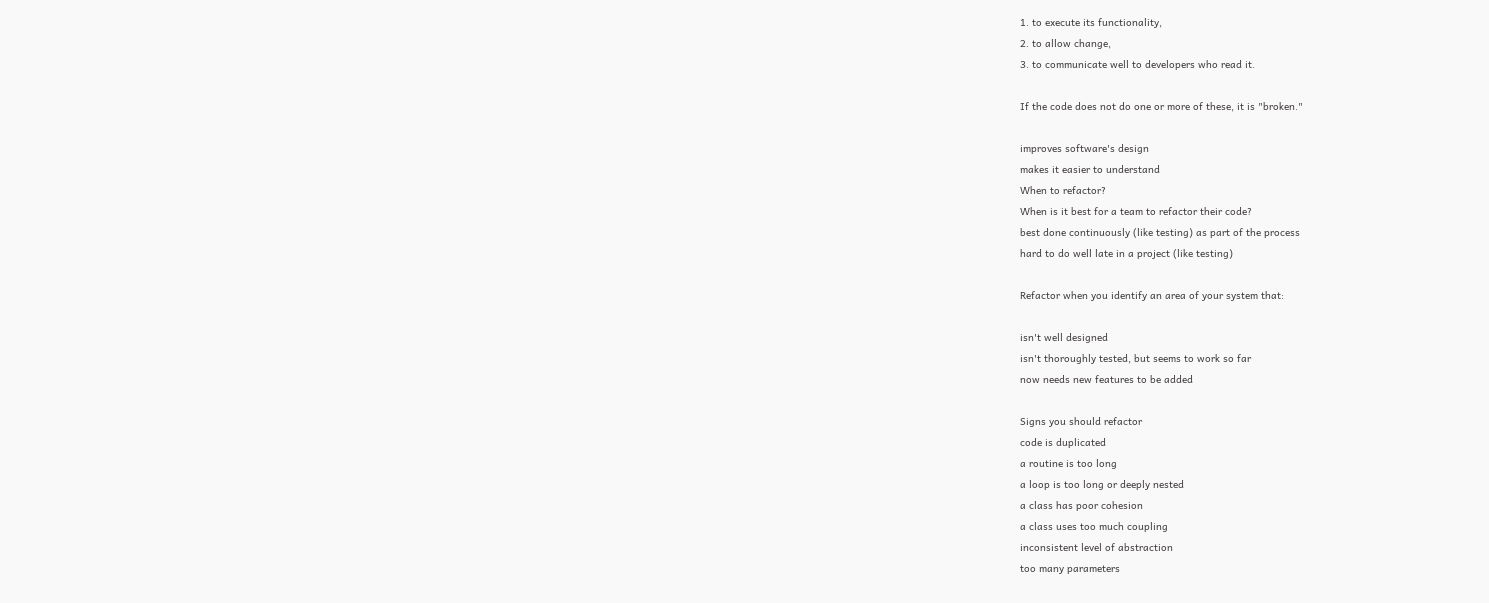1. to execute its functionality,
2. to allow change,
3. to communicate well to developers who read it.

If the code does not do one or more of these, it is "broken."

improves software's design
makes it easier to understand
When to refactor?
When is it best for a team to refactor their code?
best done continuously (like testing) as part of the process
hard to do well late in a project (like testing)

Refactor when you identify an area of your system that:

isn't well designed
isn't thoroughly tested, but seems to work so far
now needs new features to be added

Signs you should refactor
code is duplicated
a routine is too long
a loop is too long or deeply nested
a class has poor cohesion
a class uses too much coupling
inconsistent level of abstraction
too many parameters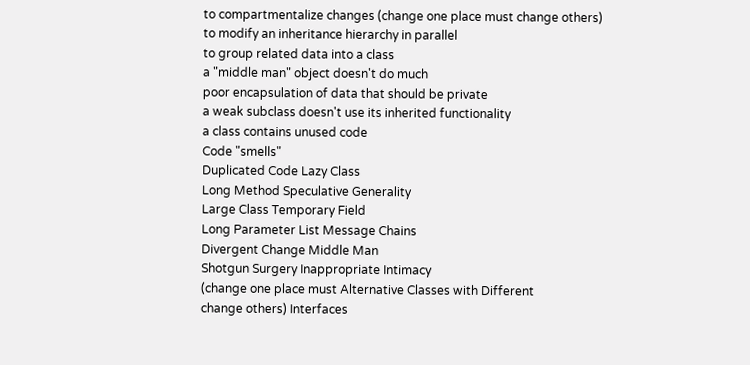to compartmentalize changes (change one place must change others)
to modify an inheritance hierarchy in parallel
to group related data into a class
a "middle man" object doesn't do much
poor encapsulation of data that should be private
a weak subclass doesn't use its inherited functionality
a class contains unused code
Code "smells"
Duplicated Code Lazy Class
Long Method Speculative Generality
Large Class Temporary Field
Long Parameter List Message Chains
Divergent Change Middle Man
Shotgun Surgery Inappropriate Intimacy
(change one place must Alternative Classes with Different
change others) Interfaces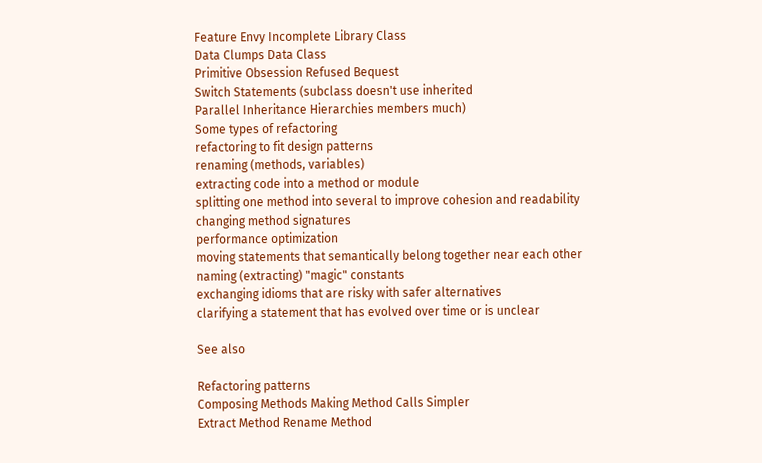Feature Envy Incomplete Library Class
Data Clumps Data Class
Primitive Obsession Refused Bequest
Switch Statements (subclass doesn't use inherited
Parallel Inheritance Hierarchies members much)
Some types of refactoring
refactoring to fit design patterns
renaming (methods, variables)
extracting code into a method or module
splitting one method into several to improve cohesion and readability
changing method signatures
performance optimization
moving statements that semantically belong together near each other
naming (extracting) "magic" constants
exchanging idioms that are risky with safer alternatives
clarifying a statement that has evolved over time or is unclear

See also

Refactoring patterns
Composing Methods Making Method Calls Simpler
Extract Method Rename Method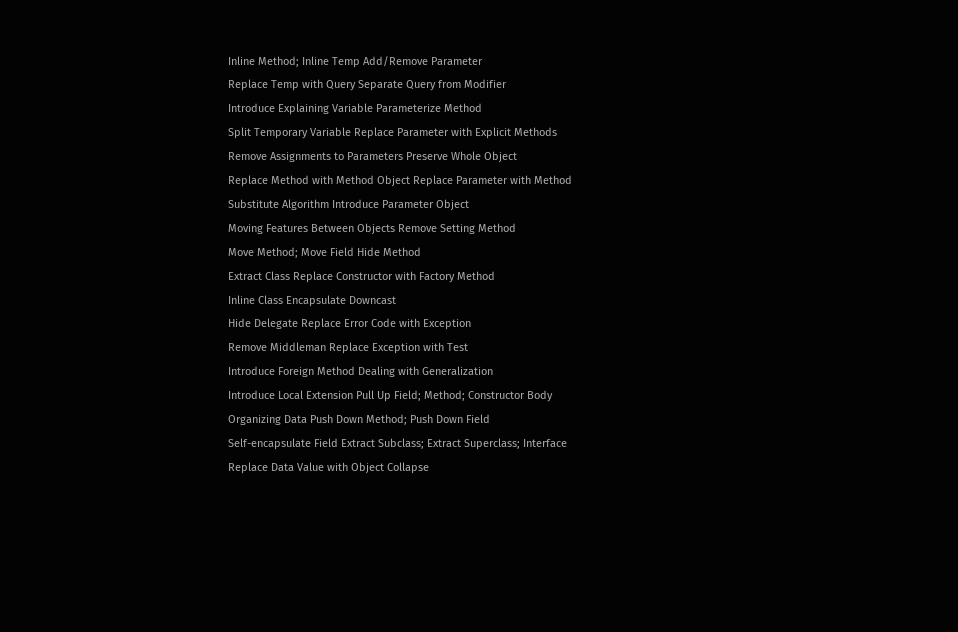Inline Method; Inline Temp Add/Remove Parameter
Replace Temp with Query Separate Query from Modifier
Introduce Explaining Variable Parameterize Method
Split Temporary Variable Replace Parameter with Explicit Methods
Remove Assignments to Parameters Preserve Whole Object
Replace Method with Method Object Replace Parameter with Method
Substitute Algorithm Introduce Parameter Object
Moving Features Between Objects Remove Setting Method
Move Method; Move Field Hide Method
Extract Class Replace Constructor with Factory Method
Inline Class Encapsulate Downcast
Hide Delegate Replace Error Code with Exception
Remove Middleman Replace Exception with Test
Introduce Foreign Method Dealing with Generalization
Introduce Local Extension Pull Up Field; Method; Constructor Body
Organizing Data Push Down Method; Push Down Field
Self-encapsulate Field Extract Subclass; Extract Superclass; Interface
Replace Data Value with Object Collapse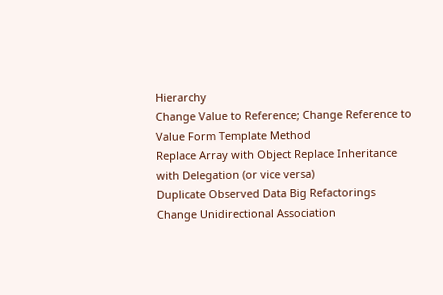Hierarchy
Change Value to Reference; Change Reference to Value Form Template Method
Replace Array with Object Replace Inheritance with Delegation (or vice versa)
Duplicate Observed Data Big Refactorings
Change Unidirectional Association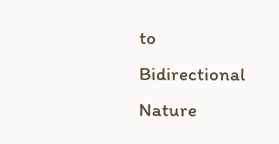to Bidirectional Nature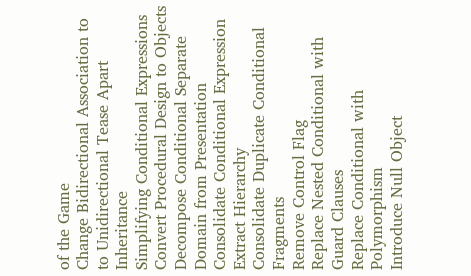of the Game
Change Bidirectional Association to to Unidirectional Tease Apart Inheritance
Simplifying Conditional Expressions Convert Procedural Design to Objects
Decompose Conditional Separate Domain from Presentation
Consolidate Conditional Expression Extract Hierarchy
Consolidate Duplicate Conditional Fragments
Remove Control Flag
Replace Nested Conditional with Guard Clauses
Replace Conditional with Polymorphism
Introduce Null Object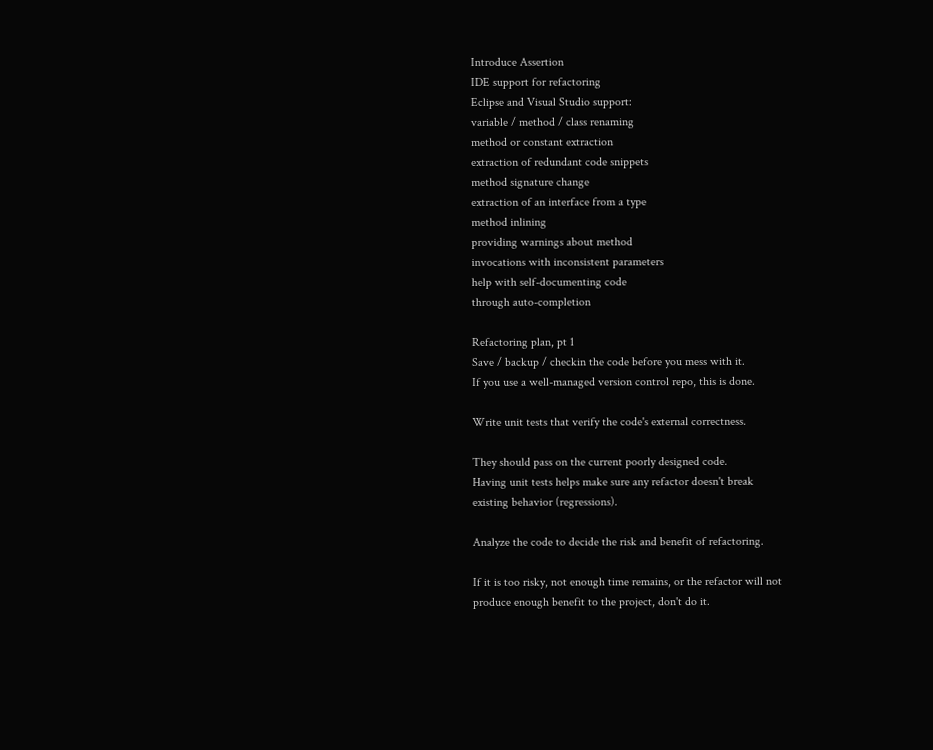Introduce Assertion
IDE support for refactoring
Eclipse and Visual Studio support:
variable / method / class renaming
method or constant extraction
extraction of redundant code snippets
method signature change
extraction of an interface from a type
method inlining
providing warnings about method
invocations with inconsistent parameters
help with self-documenting code
through auto-completion

Refactoring plan, pt 1
Save / backup / checkin the code before you mess with it.
If you use a well-managed version control repo, this is done.

Write unit tests that verify the code's external correctness.

They should pass on the current poorly designed code.
Having unit tests helps make sure any refactor doesn't break
existing behavior (regressions).

Analyze the code to decide the risk and benefit of refactoring.

If it is too risky, not enough time remains, or the refactor will not
produce enough benefit to the project, don't do it.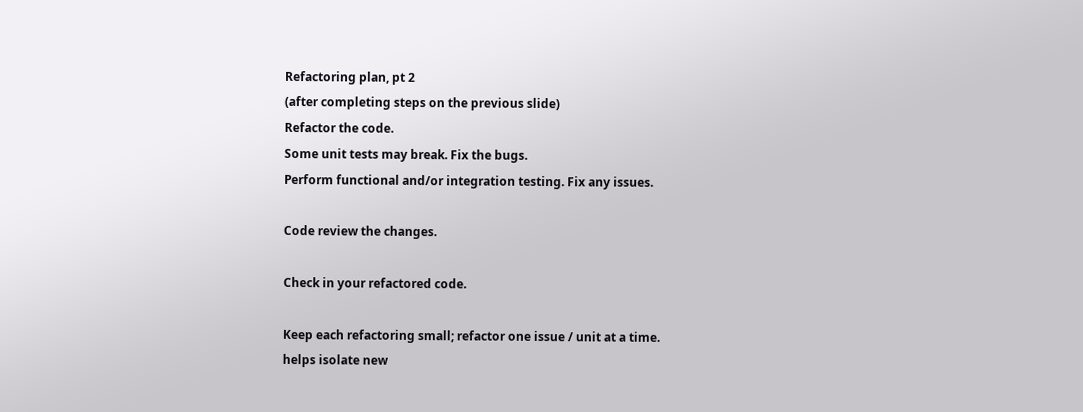Refactoring plan, pt 2
(after completing steps on the previous slide)
Refactor the code.
Some unit tests may break. Fix the bugs.
Perform functional and/or integration testing. Fix any issues.

Code review the changes.

Check in your refactored code.

Keep each refactoring small; refactor one issue / unit at a time.
helps isolate new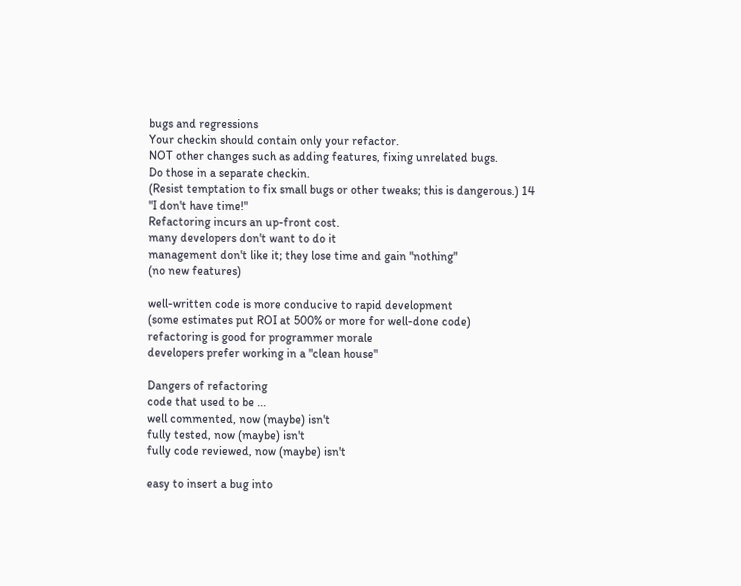bugs and regressions
Your checkin should contain only your refactor.
NOT other changes such as adding features, fixing unrelated bugs.
Do those in a separate checkin.
(Resist temptation to fix small bugs or other tweaks; this is dangerous.) 14
"I don't have time!"
Refactoring incurs an up-front cost.
many developers don't want to do it
management don't like it; they lose time and gain "nothing"
(no new features)

well-written code is more conducive to rapid development
(some estimates put ROI at 500% or more for well-done code)
refactoring is good for programmer morale
developers prefer working in a "clean house"

Dangers of refactoring
code that used to be ...
well commented, now (maybe) isn't
fully tested, now (maybe) isn't
fully code reviewed, now (maybe) isn't

easy to insert a bug into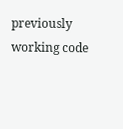previously working code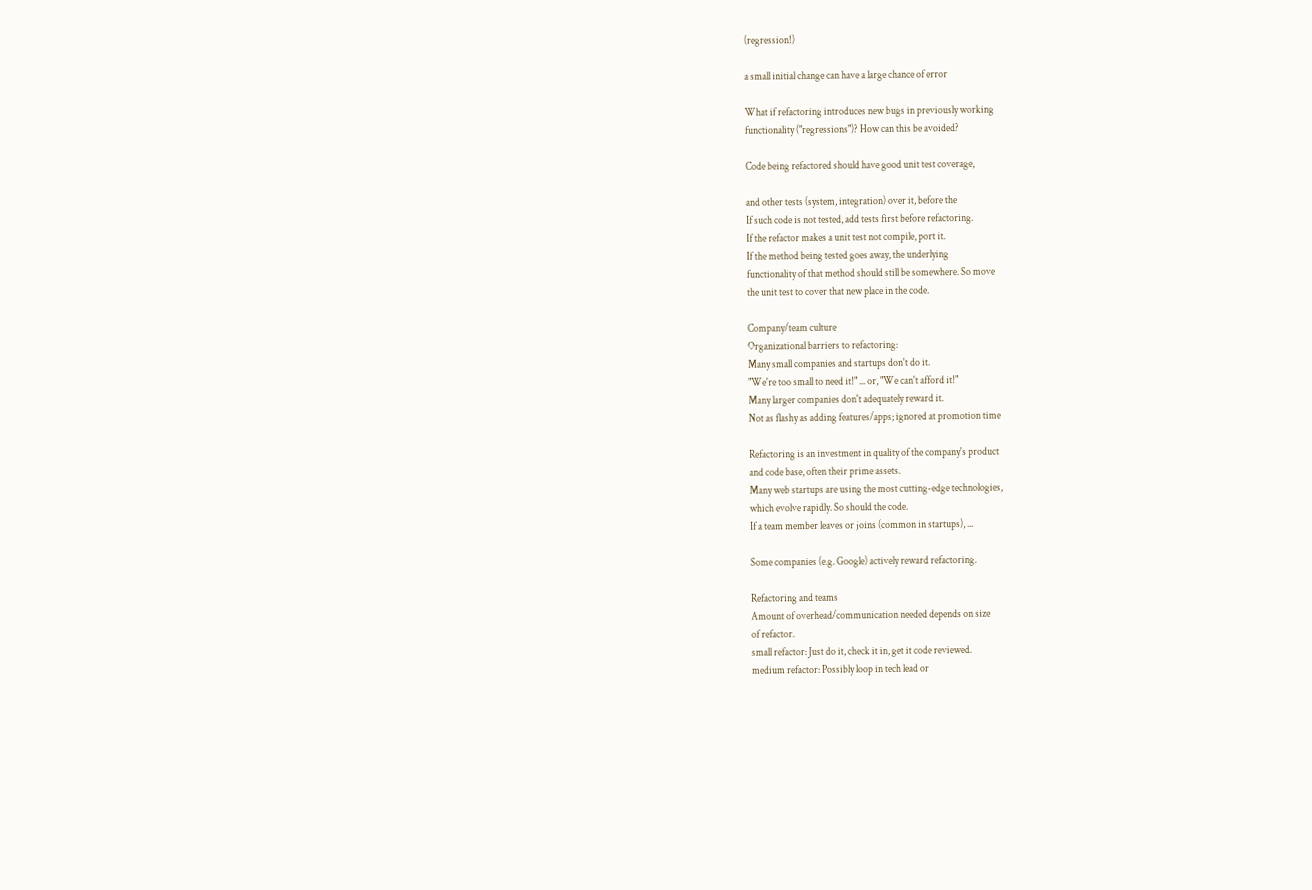(regression!)

a small initial change can have a large chance of error

What if refactoring introduces new bugs in previously working
functionality ("regressions")? How can this be avoided?

Code being refactored should have good unit test coverage,

and other tests (system, integration) over it, before the
If such code is not tested, add tests first before refactoring.
If the refactor makes a unit test not compile, port it.
If the method being tested goes away, the underlying
functionality of that method should still be somewhere. So move
the unit test to cover that new place in the code.

Company/team culture
Organizational barriers to refactoring:
Many small companies and startups don't do it.
"We're too small to need it!" ... or, "We can't afford it!"
Many larger companies don't adequately reward it.
Not as flashy as adding features/apps; ignored at promotion time

Refactoring is an investment in quality of the company's product
and code base, often their prime assets.
Many web startups are using the most cutting-edge technologies,
which evolve rapidly. So should the code.
If a team member leaves or joins (common in startups), ...

Some companies (e.g. Google) actively reward refactoring.

Refactoring and teams
Amount of overhead/communication needed depends on size
of refactor.
small refactor: Just do it, check it in, get it code reviewed.
medium refactor: Possibly loop in tech lead or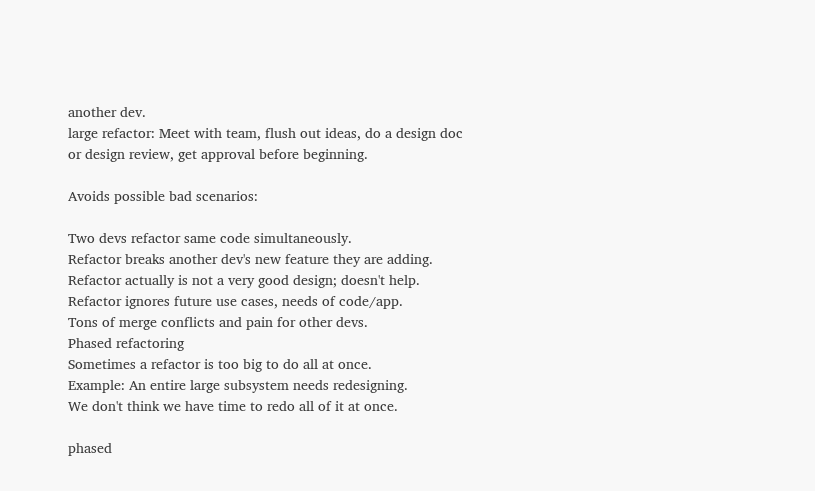another dev.
large refactor: Meet with team, flush out ideas, do a design doc
or design review, get approval before beginning.

Avoids possible bad scenarios:

Two devs refactor same code simultaneously.
Refactor breaks another dev's new feature they are adding.
Refactor actually is not a very good design; doesn't help.
Refactor ignores future use cases, needs of code/app.
Tons of merge conflicts and pain for other devs.
Phased refactoring
Sometimes a refactor is too big to do all at once.
Example: An entire large subsystem needs redesigning.
We don't think we have time to redo all of it at once.

phased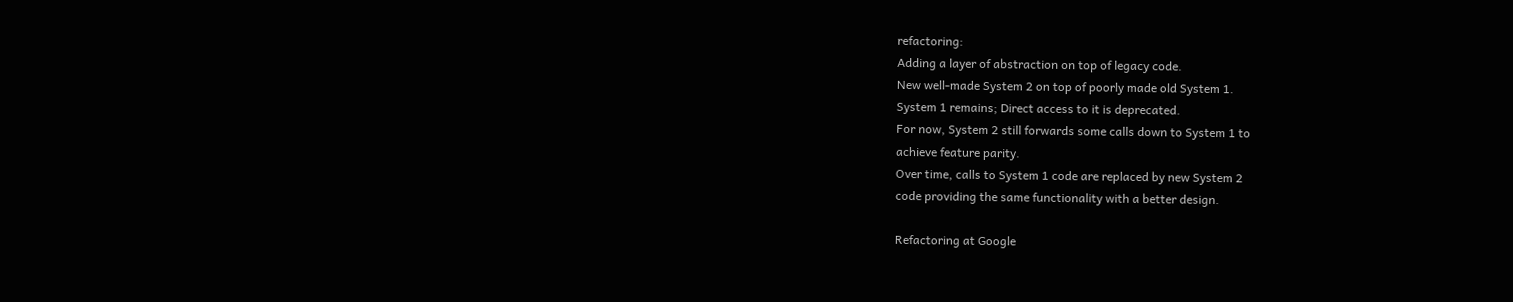refactoring:
Adding a layer of abstraction on top of legacy code.
New well-made System 2 on top of poorly made old System 1.
System 1 remains; Direct access to it is deprecated.
For now, System 2 still forwards some calls down to System 1 to
achieve feature parity.
Over time, calls to System 1 code are replaced by new System 2
code providing the same functionality with a better design.

Refactoring at Google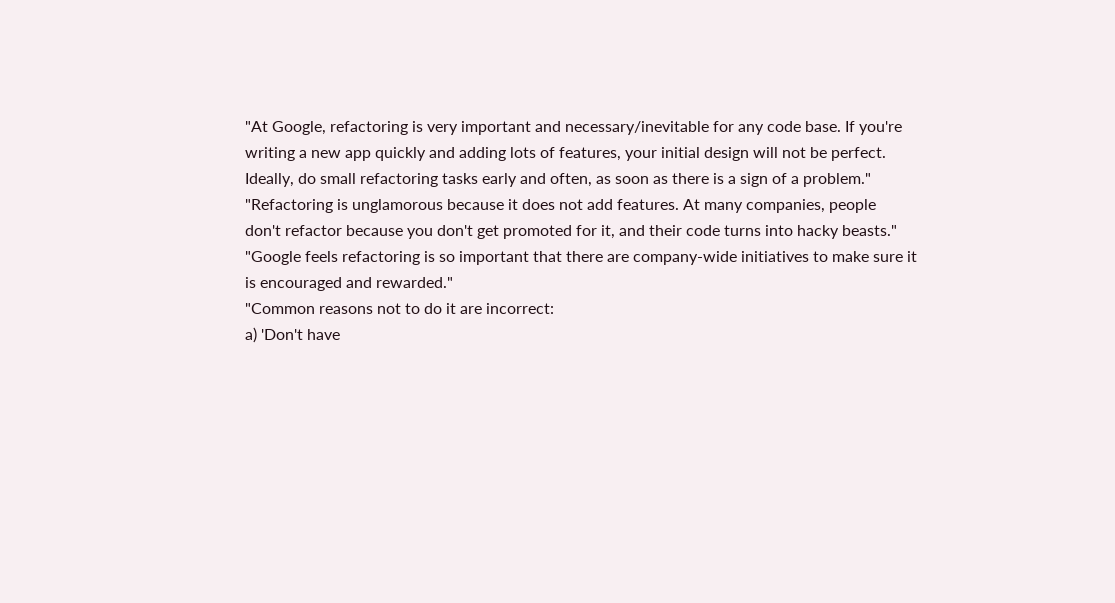"At Google, refactoring is very important and necessary/inevitable for any code base. If you're
writing a new app quickly and adding lots of features, your initial design will not be perfect.
Ideally, do small refactoring tasks early and often, as soon as there is a sign of a problem."
"Refactoring is unglamorous because it does not add features. At many companies, people
don't refactor because you don't get promoted for it, and their code turns into hacky beasts."
"Google feels refactoring is so important that there are company-wide initiatives to make sure it
is encouraged and rewarded."
"Common reasons not to do it are incorrect:
a) 'Don't have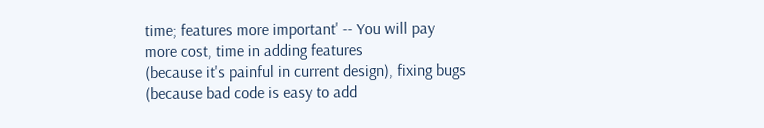time; features more important' -- You will pay more cost, time in adding features
(because it's painful in current design), fixing bugs (because bad code is easy to add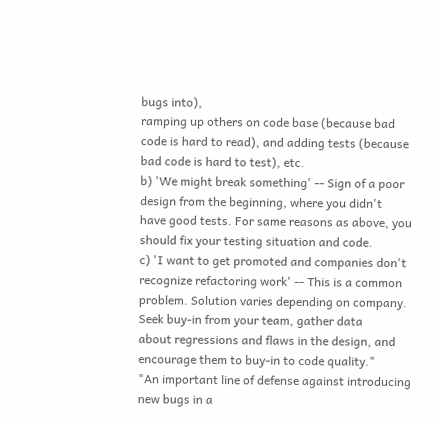bugs into),
ramping up others on code base (because bad code is hard to read), and adding tests (because
bad code is hard to test), etc.
b) 'We might break something' -- Sign of a poor design from the beginning, where you didn't
have good tests. For same reasons as above, you should fix your testing situation and code.
c) 'I want to get promoted and companies don't recognize refactoring work' -- This is a common
problem. Solution varies depending on company. Seek buy-in from your team, gather data
about regressions and flaws in the design, and encourage them to buy-in to code quality."
"An important line of defense against introducing new bugs in a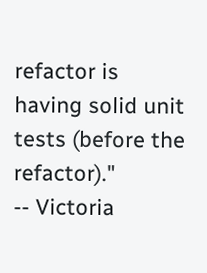refactor is having solid unit
tests (before the refactor)."
-- Victoria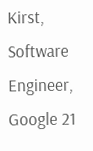Kirst,
Software Engineer, Google 21